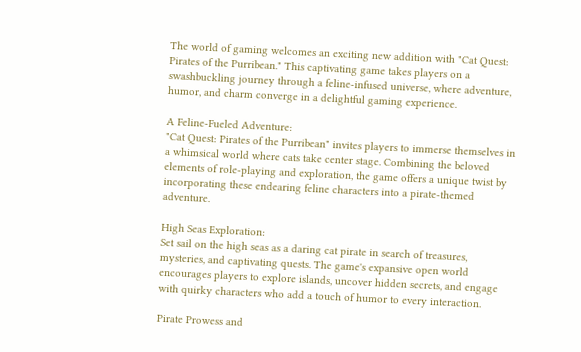The world of gaming welcomes an exciting new addition with "Cat Quest: Pirates of the Purribean." This captivating game takes players on a swashbuckling journey through a feline-infused universe, where adventure, humor, and charm converge in a delightful gaming experience.

A Feline-Fueled Adventure:
"Cat Quest: Pirates of the Purribean" invites players to immerse themselves in a whimsical world where cats take center stage. Combining the beloved elements of role-playing and exploration, the game offers a unique twist by incorporating these endearing feline characters into a pirate-themed adventure.

High Seas Exploration:
Set sail on the high seas as a daring cat pirate in search of treasures, mysteries, and captivating quests. The game's expansive open world encourages players to explore islands, uncover hidden secrets, and engage with quirky characters who add a touch of humor to every interaction.

Pirate Prowess and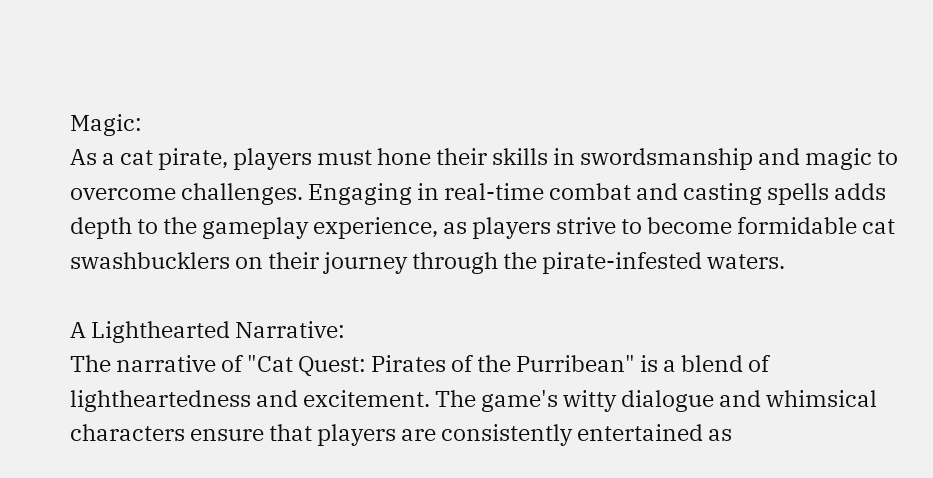Magic:
As a cat pirate, players must hone their skills in swordsmanship and magic to overcome challenges. Engaging in real-time combat and casting spells adds depth to the gameplay experience, as players strive to become formidable cat swashbucklers on their journey through the pirate-infested waters.

A Lighthearted Narrative:
The narrative of "Cat Quest: Pirates of the Purribean" is a blend of lightheartedness and excitement. The game's witty dialogue and whimsical characters ensure that players are consistently entertained as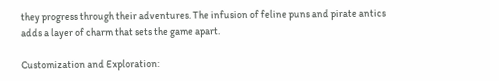they progress through their adventures. The infusion of feline puns and pirate antics adds a layer of charm that sets the game apart.

Customization and Exploration: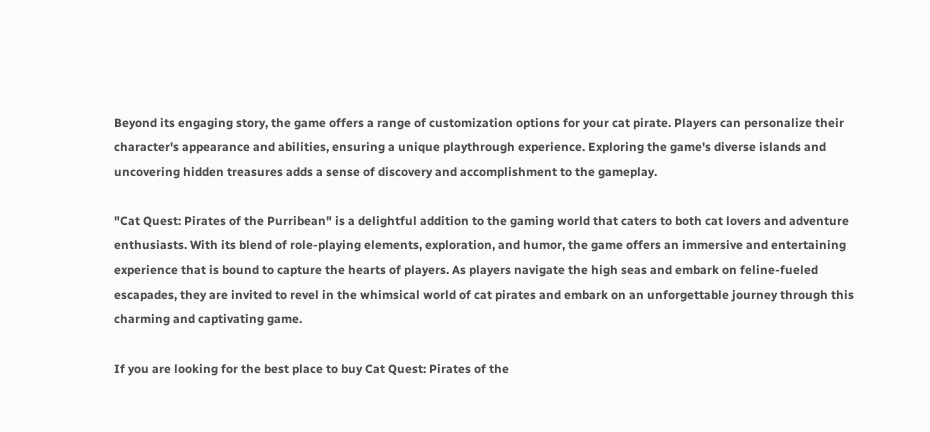Beyond its engaging story, the game offers a range of customization options for your cat pirate. Players can personalize their character's appearance and abilities, ensuring a unique playthrough experience. Exploring the game's diverse islands and uncovering hidden treasures adds a sense of discovery and accomplishment to the gameplay.

"Cat Quest: Pirates of the Purribean" is a delightful addition to the gaming world that caters to both cat lovers and adventure enthusiasts. With its blend of role-playing elements, exploration, and humor, the game offers an immersive and entertaining experience that is bound to capture the hearts of players. As players navigate the high seas and embark on feline-fueled escapades, they are invited to revel in the whimsical world of cat pirates and embark on an unforgettable journey through this charming and captivating game.

If you are looking for the best place to buy Cat Quest: Pirates of the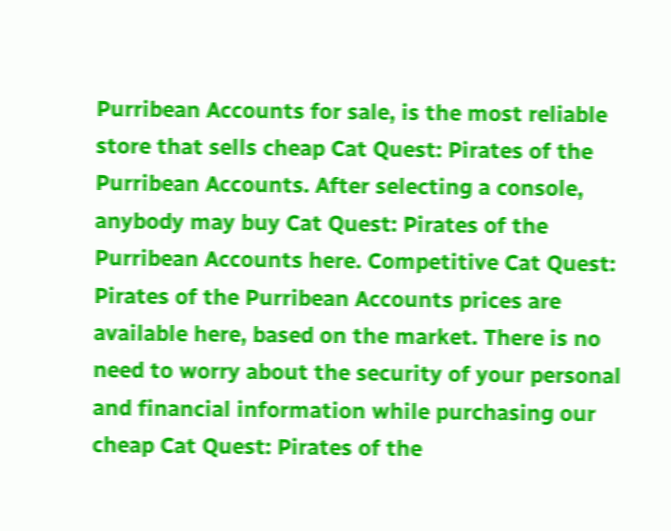Purribean Accounts for sale, is the most reliable store that sells cheap Cat Quest: Pirates of the Purribean Accounts. After selecting a console, anybody may buy Cat Quest: Pirates of the Purribean Accounts here. Competitive Cat Quest: Pirates of the Purribean Accounts prices are available here, based on the market. There is no need to worry about the security of your personal and financial information while purchasing our cheap Cat Quest: Pirates of the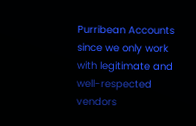Purribean Accounts since we only work with legitimate and well-respected vendors